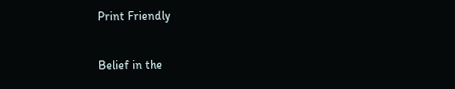Print Friendly

Belief in the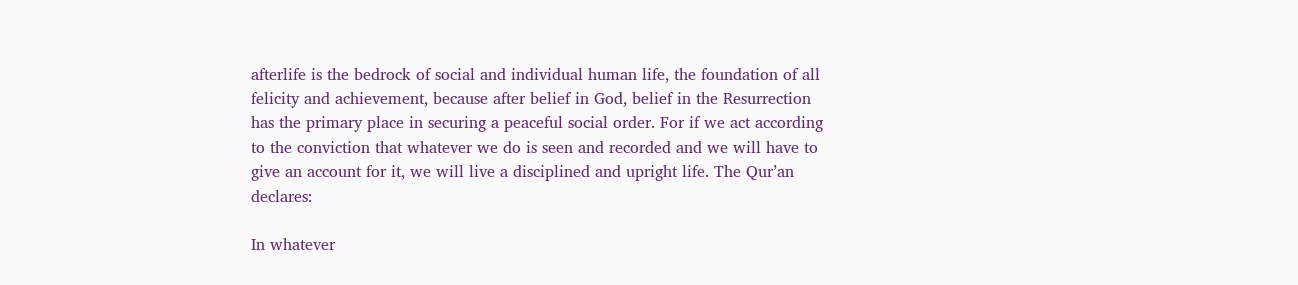afterlife is the bedrock of social and individual human life, the foundation of all felicity and achievement, because after belief in God, belief in the Resurrection has the primary place in securing a peaceful social order. For if we act according to the conviction that whatever we do is seen and recorded and we will have to give an account for it, we will live a disciplined and upright life. The Qur’an declares:

In whatever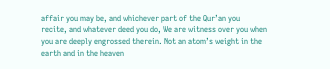affair you may be, and whichever part of the Qur’an you recite, and whatever deed you do, We are witness over you when you are deeply engrossed therein. Not an atom’s weight in the earth and in the heaven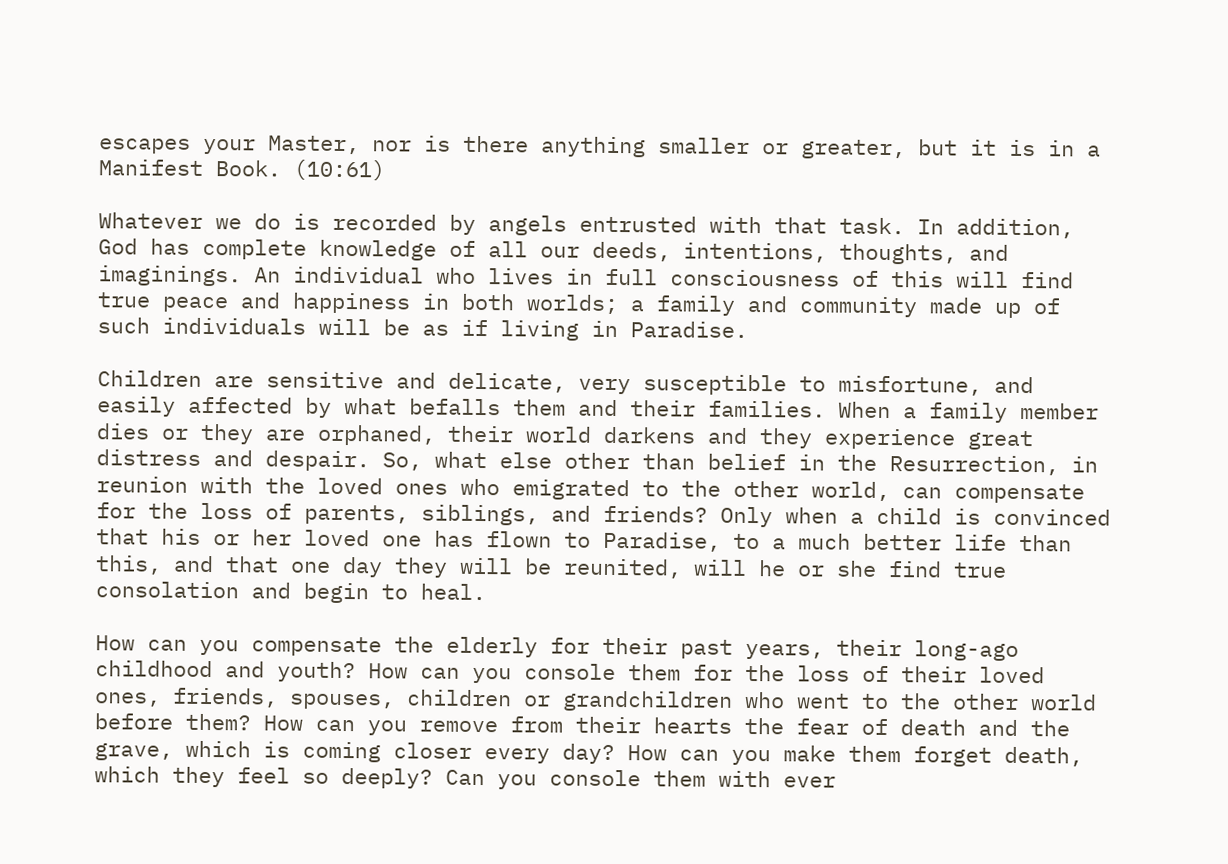escapes your Master, nor is there anything smaller or greater, but it is in a Manifest Book. (10:61)

Whatever we do is recorded by angels entrusted with that task. In addition, God has complete knowledge of all our deeds, intentions, thoughts, and imaginings. An individual who lives in full consciousness of this will find true peace and happiness in both worlds; a family and community made up of such individuals will be as if living in Paradise.

Children are sensitive and delicate, very susceptible to misfortune, and easily affected by what befalls them and their families. When a family member dies or they are orphaned, their world darkens and they experience great distress and despair. So, what else other than belief in the Resurrection, in reunion with the loved ones who emigrated to the other world, can compensate for the loss of parents, siblings, and friends? Only when a child is convinced that his or her loved one has flown to Paradise, to a much better life than this, and that one day they will be reunited, will he or she find true consolation and begin to heal.

How can you compensate the elderly for their past years, their long-ago childhood and youth? How can you console them for the loss of their loved ones, friends, spouses, children or grandchildren who went to the other world before them? How can you remove from their hearts the fear of death and the grave, which is coming closer every day? How can you make them forget death, which they feel so deeply? Can you console them with ever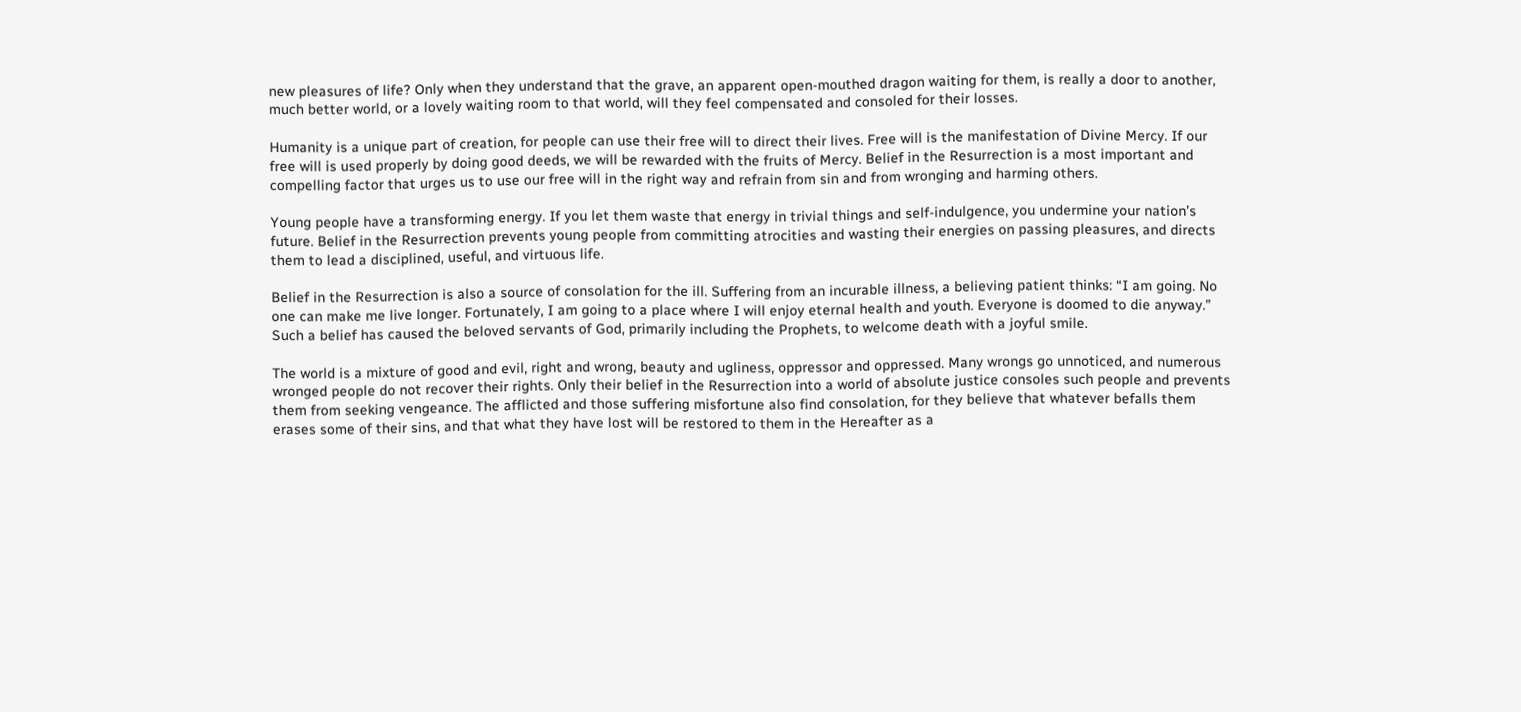new pleasures of life? Only when they understand that the grave, an apparent open-mouthed dragon waiting for them, is really a door to another, much better world, or a lovely waiting room to that world, will they feel compensated and consoled for their losses.

Humanity is a unique part of creation, for people can use their free will to direct their lives. Free will is the manifestation of Divine Mercy. If our free will is used properly by doing good deeds, we will be rewarded with the fruits of Mercy. Belief in the Resurrection is a most important and compelling factor that urges us to use our free will in the right way and refrain from sin and from wronging and harming others.

Young people have a transforming energy. If you let them waste that energy in trivial things and self-indulgence, you undermine your nation’s future. Belief in the Resurrection prevents young people from committing atrocities and wasting their energies on passing pleasures, and directs them to lead a disciplined, useful, and virtuous life.

Belief in the Resurrection is also a source of consolation for the ill. Suffering from an incurable illness, a believing patient thinks: “I am going. No one can make me live longer. Fortunately, I am going to a place where I will enjoy eternal health and youth. Everyone is doomed to die anyway.” Such a belief has caused the beloved servants of God, primarily including the Prophets, to welcome death with a joyful smile.

The world is a mixture of good and evil, right and wrong, beauty and ugliness, oppressor and oppressed. Many wrongs go unnoticed, and numerous wronged people do not recover their rights. Only their belief in the Resurrection into a world of absolute justice consoles such people and prevents them from seeking vengeance. The afflicted and those suffering misfortune also find consolation, for they believe that whatever befalls them erases some of their sins, and that what they have lost will be restored to them in the Hereafter as a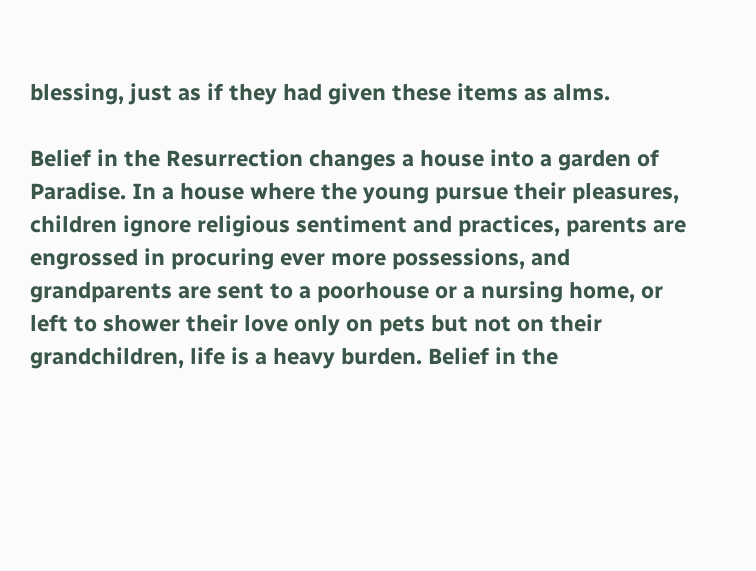blessing, just as if they had given these items as alms.

Belief in the Resurrection changes a house into a garden of Paradise. In a house where the young pursue their pleasures, children ignore religious sentiment and practices, parents are engrossed in procuring ever more possessions, and grandparents are sent to a poorhouse or a nursing home, or left to shower their love only on pets but not on their grandchildren, life is a heavy burden. Belief in the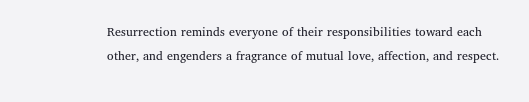Resurrection reminds everyone of their responsibilities toward each other, and engenders a fragrance of mutual love, affection, and respect.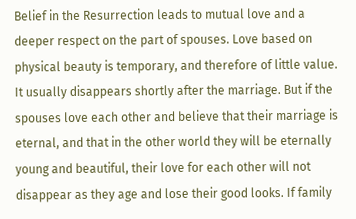Belief in the Resurrection leads to mutual love and a deeper respect on the part of spouses. Love based on physical beauty is temporary, and therefore of little value. It usually disappears shortly after the marriage. But if the spouses love each other and believe that their marriage is eternal, and that in the other world they will be eternally young and beautiful, their love for each other will not disappear as they age and lose their good looks. If family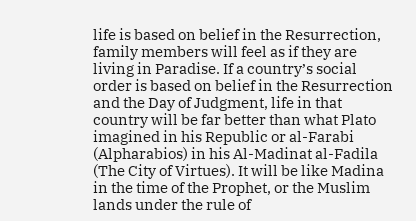life is based on belief in the Resurrection, family members will feel as if they are living in Paradise. If a country’s social order is based on belief in the Resurrection and the Day of Judgment, life in that country will be far better than what Plato imagined in his Republic or al-Farabi (Alpharabios) in his Al-Madinat al-Fadila (The City of Virtues). It will be like Madina in the time of the Prophet, or the Muslim lands under the rule of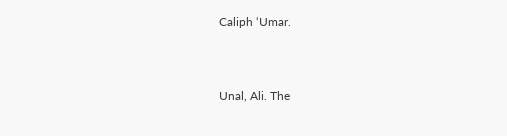Caliph ‘Umar.


Unal, Ali. The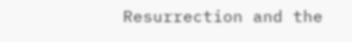Resurrection and the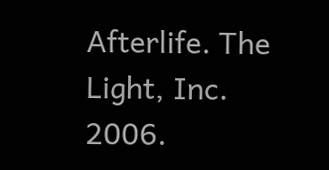Afterlife. The Light, Inc. 2006.